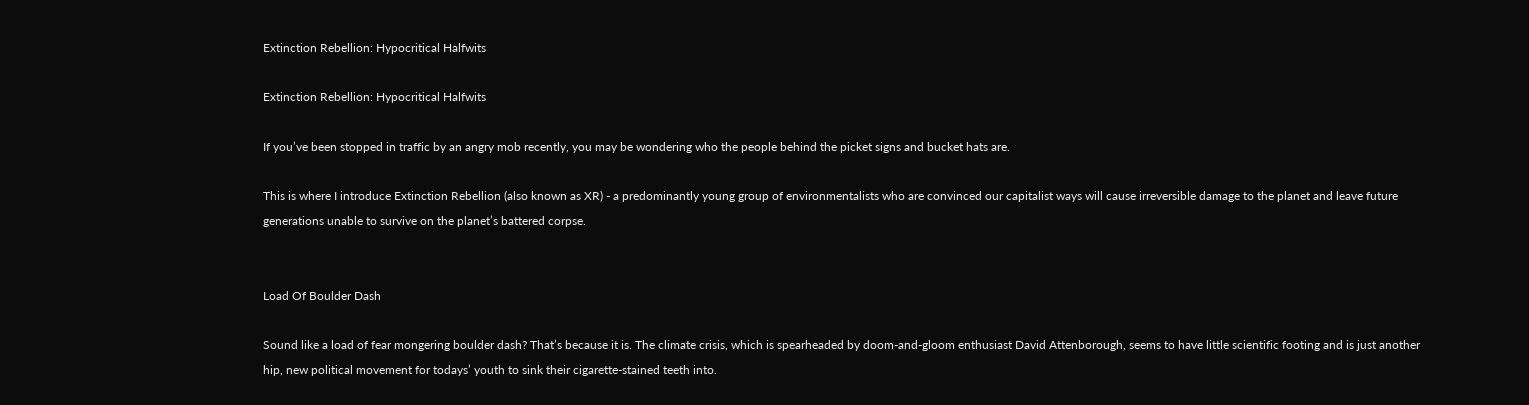Extinction Rebellion: Hypocritical Halfwits

Extinction Rebellion: Hypocritical Halfwits

If you’ve been stopped in traffic by an angry mob recently, you may be wondering who the people behind the picket signs and bucket hats are.

This is where I introduce Extinction Rebellion (also known as XR) - a predominantly young group of environmentalists who are convinced our capitalist ways will cause irreversible damage to the planet and leave future generations unable to survive on the planet’s battered corpse.


Load Of Boulder Dash

Sound like a load of fear mongering boulder dash? That’s because it is. The climate crisis, which is spearheaded by doom-and-gloom enthusiast David Attenborough, seems to have little scientific footing and is just another hip, new political movement for todays’ youth to sink their cigarette-stained teeth into.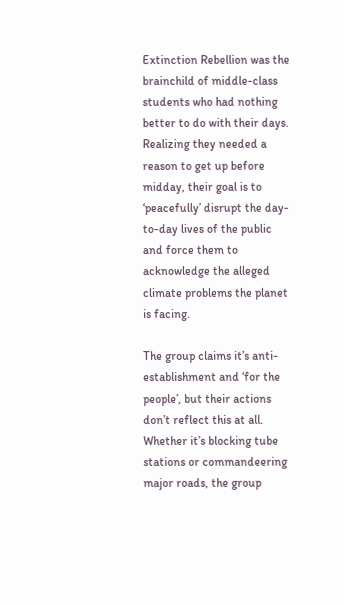Extinction Rebellion was the brainchild of middle-class students who had nothing better to do with their days. Realizing they needed a reason to get up before midday, their goal is to ‘peacefully’ disrupt the day-to-day lives of the public and force them to acknowledge the alleged climate problems the planet is facing.

The group claims it’s anti-establishment and ‘for the people’, but their actions don’t reflect this at all. Whether it’s blocking tube stations or commandeering major roads, the group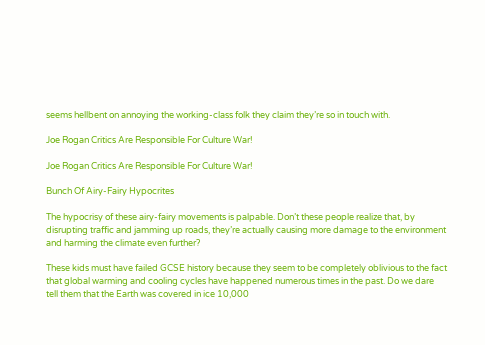seems hellbent on annoying the working-class folk they claim they’re so in touch with.

Joe Rogan Critics Are Responsible For Culture War!

Joe Rogan Critics Are Responsible For Culture War!

Bunch Of Airy-Fairy Hypocrites

The hypocrisy of these airy-fairy movements is palpable. Don’t these people realize that, by disrupting traffic and jamming up roads, they’re actually causing more damage to the environment and harming the climate even further?

These kids must have failed GCSE history because they seem to be completely oblivious to the fact that global warming and cooling cycles have happened numerous times in the past. Do we dare tell them that the Earth was covered in ice 10,000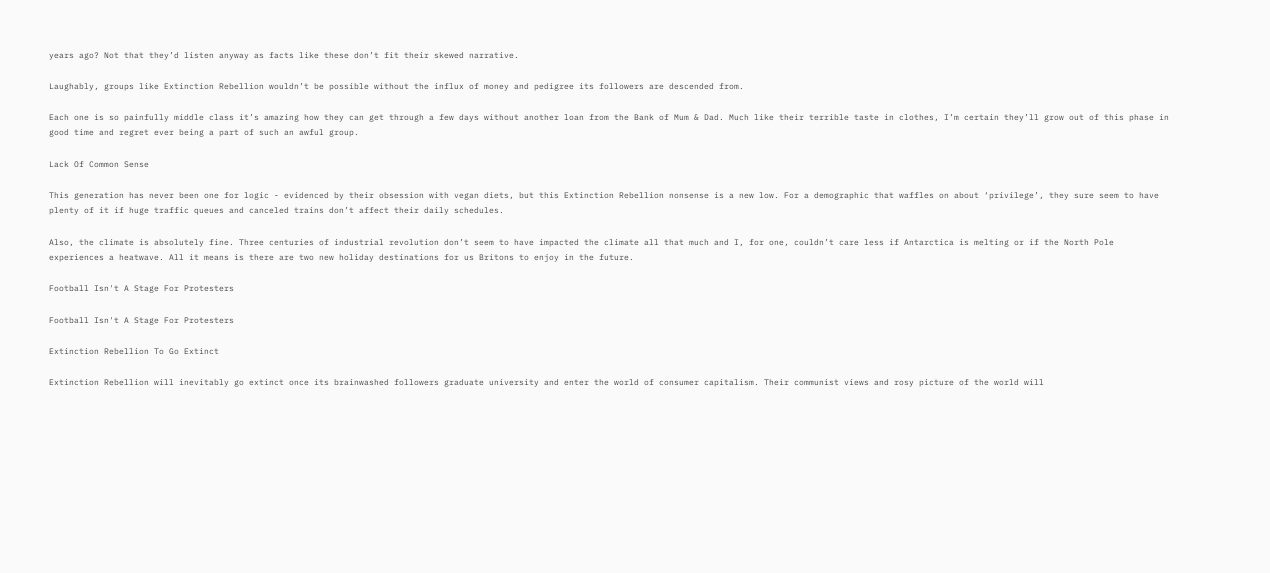years ago? Not that they’d listen anyway as facts like these don’t fit their skewed narrative.

Laughably, groups like Extinction Rebellion wouldn’t be possible without the influx of money and pedigree its followers are descended from.

Each one is so painfully middle class it’s amazing how they can get through a few days without another loan from the Bank of Mum & Dad. Much like their terrible taste in clothes, I’m certain they’ll grow out of this phase in good time and regret ever being a part of such an awful group.

Lack Of Common Sense

This generation has never been one for logic - evidenced by their obsession with vegan diets, but this Extinction Rebellion nonsense is a new low. For a demographic that waffles on about ‘privilege’, they sure seem to have plenty of it if huge traffic queues and canceled trains don’t affect their daily schedules.

Also, the climate is absolutely fine. Three centuries of industrial revolution don’t seem to have impacted the climate all that much and I, for one, couldn’t care less if Antarctica is melting or if the North Pole experiences a heatwave. All it means is there are two new holiday destinations for us Britons to enjoy in the future.

Football Isn't A Stage For Protesters

Football Isn't A Stage For Protesters

Extinction Rebellion To Go Extinct

Extinction Rebellion will inevitably go extinct once its brainwashed followers graduate university and enter the world of consumer capitalism. Their communist views and rosy picture of the world will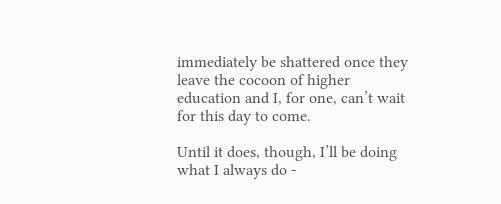immediately be shattered once they leave the cocoon of higher education and I, for one, can’t wait for this day to come.

Until it does, though, I’ll be doing what I always do -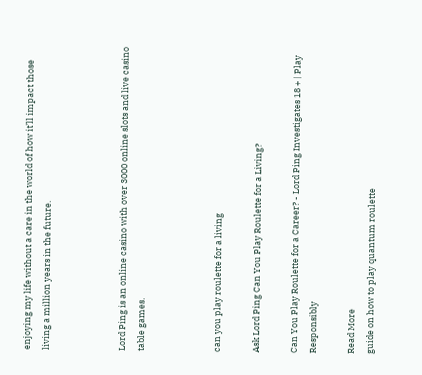enjoying my life without a care in the world of how it’ll impact those living a million years in the future.



Lord Ping is an online casino with over 3000 online slots and live casino table games.



can you play roulette for a living

Ask Lord Ping Can You Play Roulette for a Living?

Can You Play Roulette for a Career? - Lord Ping Investigates 18 + | Play Responsibly

Read More
guide on how to play quantum roulette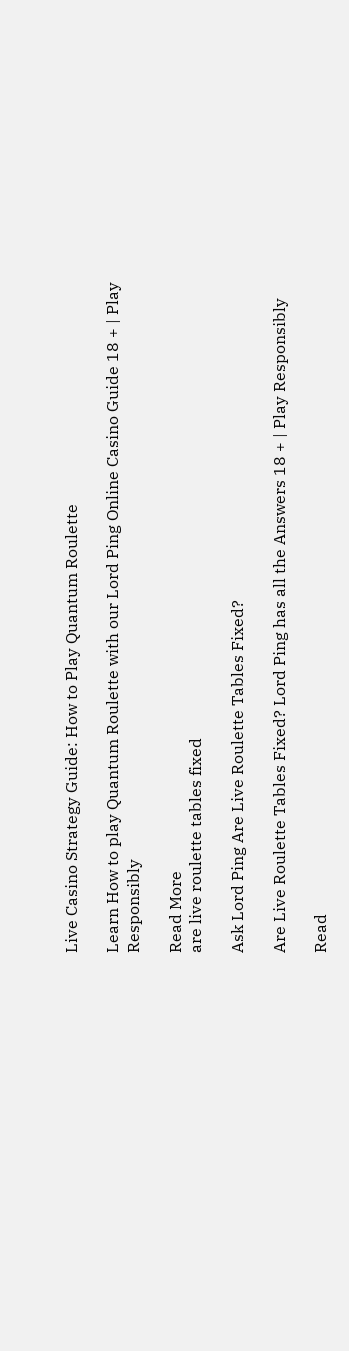Live Casino Strategy Guide: How to Play Quantum Roulette

Learn How to play Quantum Roulette with our Lord Ping Online Casino Guide 18 + | Play Responsibly

Read More
are live roulette tables fixed

Ask Lord Ping Are Live Roulette Tables Fixed?

Are Live Roulette Tables Fixed? Lord Ping has all the Answers 18 + | Play Responsibly

Read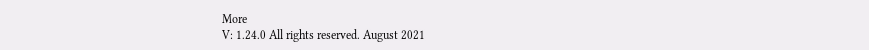More
V: 1.24.0 All rights reserved. August 2021